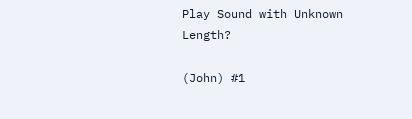Play Sound with Unknown Length?

(John) #1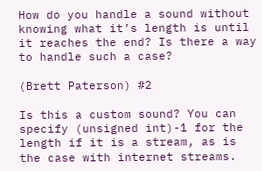How do you handle a sound without knowing what it’s length is until it reaches the end? Is there a way to handle such a case?

(Brett Paterson) #2

Is this a custom sound? You can specify (unsigned int)-1 for the length if it is a stream, as is the case with internet streams.